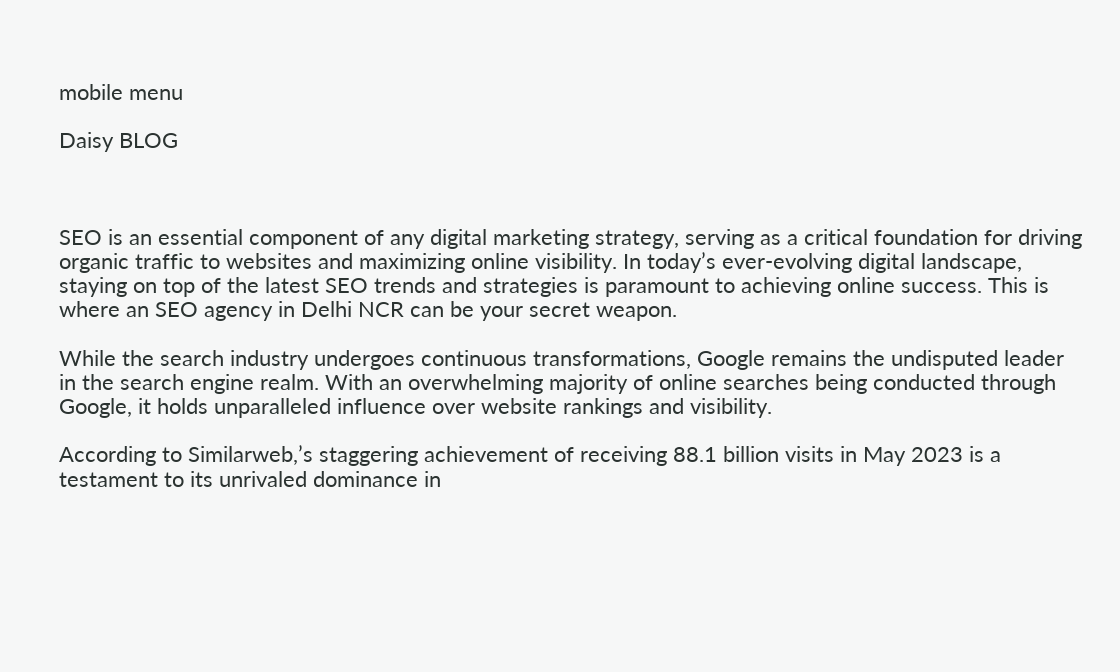mobile menu

Daisy BLOG



SEO is an essential component of any digital marketing strategy, serving as a critical foundation for driving organic traffic to websites and maximizing online visibility. In today’s ever-evolving digital landscape, staying on top of the latest SEO trends and strategies is paramount to achieving online success. This is where an SEO agency in Delhi NCR can be your secret weapon.

While the search industry undergoes continuous transformations, Google remains the undisputed leader in the search engine realm. With an overwhelming majority of online searches being conducted through Google, it holds unparalleled influence over website rankings and visibility.

According to Similarweb,’s staggering achievement of receiving 88.1 billion visits in May 2023 is a testament to its unrivaled dominance in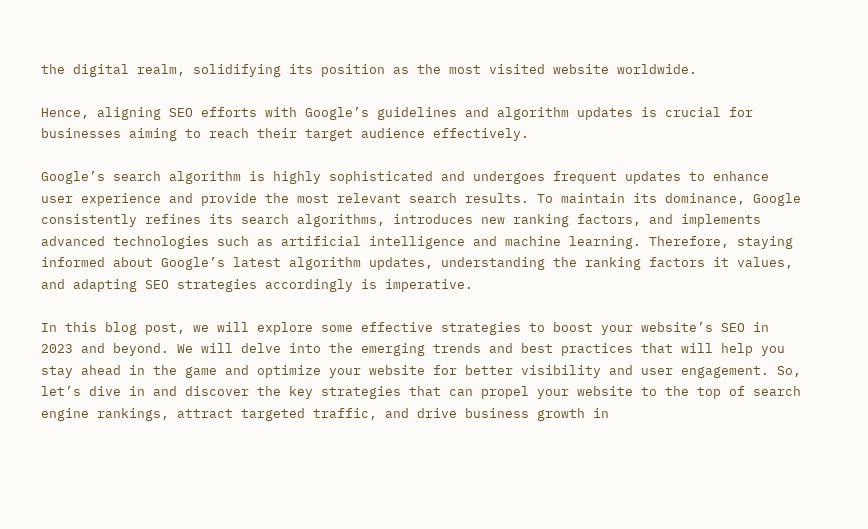the digital realm, solidifying its position as the most visited website worldwide.

Hence, aligning SEO efforts with Google’s guidelines and algorithm updates is crucial for businesses aiming to reach their target audience effectively.

Google’s search algorithm is highly sophisticated and undergoes frequent updates to enhance user experience and provide the most relevant search results. To maintain its dominance, Google consistently refines its search algorithms, introduces new ranking factors, and implements advanced technologies such as artificial intelligence and machine learning. Therefore, staying informed about Google’s latest algorithm updates, understanding the ranking factors it values, and adapting SEO strategies accordingly is imperative.

In this blog post, we will explore some effective strategies to boost your website’s SEO in 2023 and beyond. We will delve into the emerging trends and best practices that will help you stay ahead in the game and optimize your website for better visibility and user engagement. So, let’s dive in and discover the key strategies that can propel your website to the top of search engine rankings, attract targeted traffic, and drive business growth in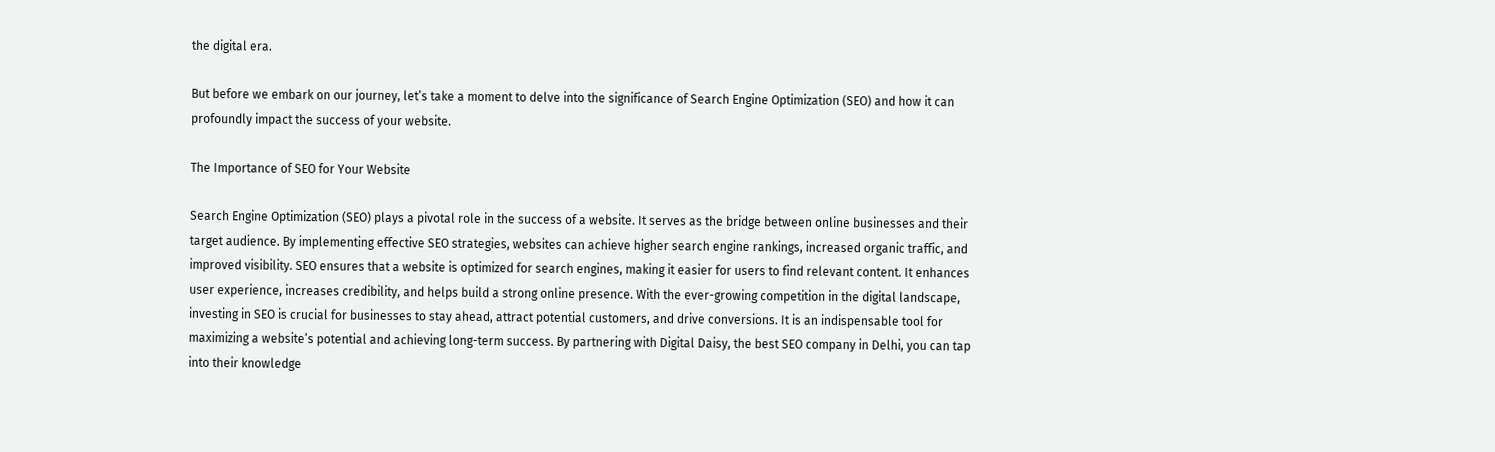the digital era.

But before we embark on our journey, let’s take a moment to delve into the significance of Search Engine Optimization (SEO) and how it can profoundly impact the success of your website.

The Importance of SEO for Your Website

Search Engine Optimization (SEO) plays a pivotal role in the success of a website. It serves as the bridge between online businesses and their target audience. By implementing effective SEO strategies, websites can achieve higher search engine rankings, increased organic traffic, and improved visibility. SEO ensures that a website is optimized for search engines, making it easier for users to find relevant content. It enhances user experience, increases credibility, and helps build a strong online presence. With the ever-growing competition in the digital landscape, investing in SEO is crucial for businesses to stay ahead, attract potential customers, and drive conversions. It is an indispensable tool for maximizing a website’s potential and achieving long-term success. By partnering with Digital Daisy, the best SEO company in Delhi, you can tap into their knowledge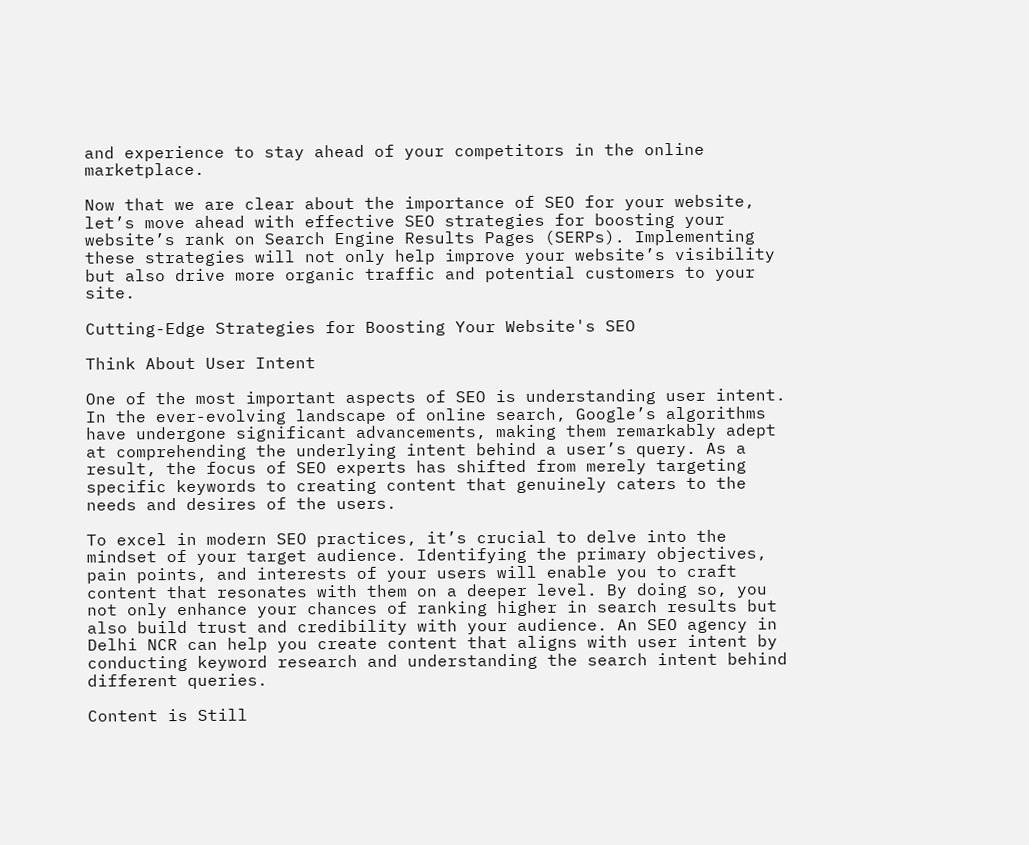and experience to stay ahead of your competitors in the online marketplace.

Now that we are clear about the importance of SEO for your website, let’s move ahead with effective SEO strategies for boosting your website’s rank on Search Engine Results Pages (SERPs). Implementing these strategies will not only help improve your website’s visibility but also drive more organic traffic and potential customers to your site.

Cutting-Edge Strategies for Boosting Your Website's SEO

Think About User Intent

One of the most important aspects of SEO is understanding user intent. In the ever-evolving landscape of online search, Google’s algorithms have undergone significant advancements, making them remarkably adept at comprehending the underlying intent behind a user’s query. As a result, the focus of SEO experts has shifted from merely targeting specific keywords to creating content that genuinely caters to the needs and desires of the users.

To excel in modern SEO practices, it’s crucial to delve into the mindset of your target audience. Identifying the primary objectives, pain points, and interests of your users will enable you to craft content that resonates with them on a deeper level. By doing so, you not only enhance your chances of ranking higher in search results but also build trust and credibility with your audience. An SEO agency in Delhi NCR can help you create content that aligns with user intent by conducting keyword research and understanding the search intent behind different queries.

Content is Still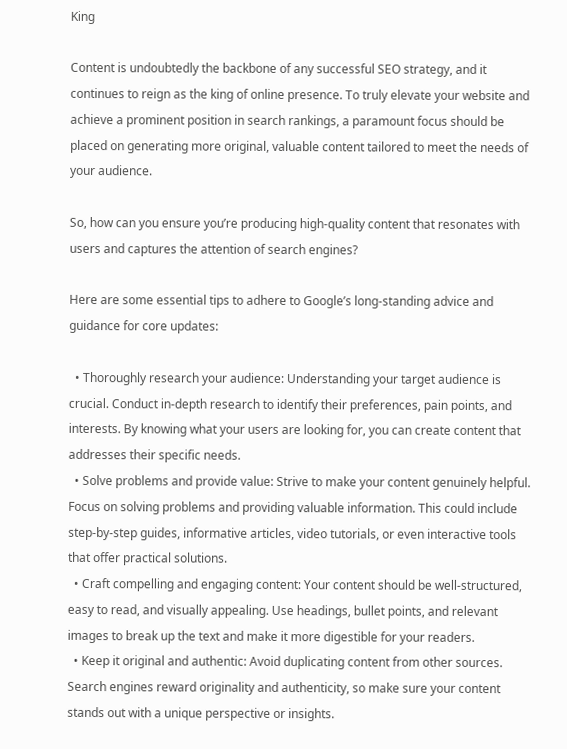King

Content is undoubtedly the backbone of any successful SEO strategy, and it continues to reign as the king of online presence. To truly elevate your website and achieve a prominent position in search rankings, a paramount focus should be placed on generating more original, valuable content tailored to meet the needs of your audience.

So, how can you ensure you’re producing high-quality content that resonates with users and captures the attention of search engines?

Here are some essential tips to adhere to Google’s long-standing advice and guidance for core updates:

  • Thoroughly research your audience: Understanding your target audience is crucial. Conduct in-depth research to identify their preferences, pain points, and interests. By knowing what your users are looking for, you can create content that addresses their specific needs.
  • Solve problems and provide value: Strive to make your content genuinely helpful. Focus on solving problems and providing valuable information. This could include step-by-step guides, informative articles, video tutorials, or even interactive tools that offer practical solutions.
  • Craft compelling and engaging content: Your content should be well-structured, easy to read, and visually appealing. Use headings, bullet points, and relevant images to break up the text and make it more digestible for your readers.
  • Keep it original and authentic: Avoid duplicating content from other sources. Search engines reward originality and authenticity, so make sure your content stands out with a unique perspective or insights.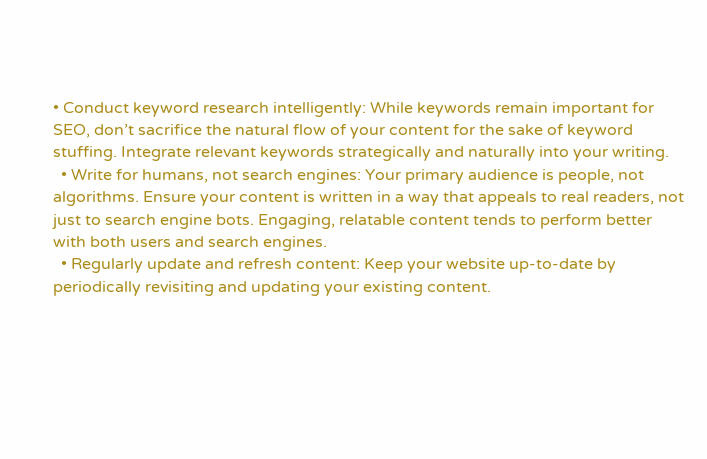• Conduct keyword research intelligently: While keywords remain important for SEO, don’t sacrifice the natural flow of your content for the sake of keyword stuffing. Integrate relevant keywords strategically and naturally into your writing.
  • Write for humans, not search engines: Your primary audience is people, not algorithms. Ensure your content is written in a way that appeals to real readers, not just to search engine bots. Engaging, relatable content tends to perform better with both users and search engines.
  • Regularly update and refresh content: Keep your website up-to-date by periodically revisiting and updating your existing content.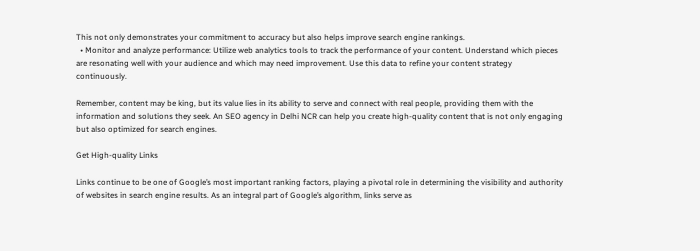This not only demonstrates your commitment to accuracy but also helps improve search engine rankings.
  • Monitor and analyze performance: Utilize web analytics tools to track the performance of your content. Understand which pieces are resonating well with your audience and which may need improvement. Use this data to refine your content strategy continuously.

Remember, content may be king, but its value lies in its ability to serve and connect with real people, providing them with the information and solutions they seek. An SEO agency in Delhi NCR can help you create high-quality content that is not only engaging but also optimized for search engines.

Get High-quality Links

Links continue to be one of Google’s most important ranking factors, playing a pivotal role in determining the visibility and authority of websites in search engine results. As an integral part of Google’s algorithm, links serve as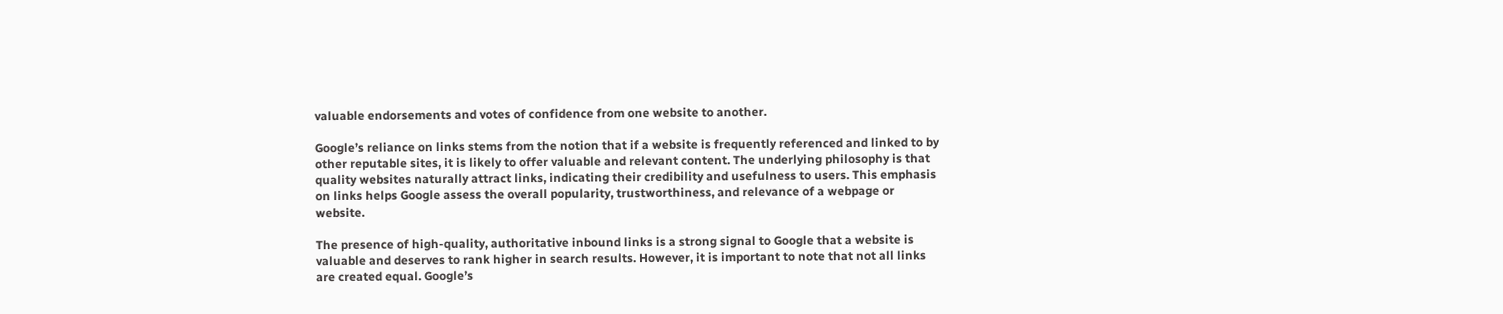valuable endorsements and votes of confidence from one website to another.

Google’s reliance on links stems from the notion that if a website is frequently referenced and linked to by other reputable sites, it is likely to offer valuable and relevant content. The underlying philosophy is that quality websites naturally attract links, indicating their credibility and usefulness to users. This emphasis on links helps Google assess the overall popularity, trustworthiness, and relevance of a webpage or website.

The presence of high-quality, authoritative inbound links is a strong signal to Google that a website is valuable and deserves to rank higher in search results. However, it is important to note that not all links are created equal. Google’s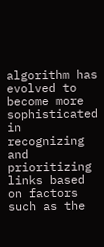algorithm has evolved to become more sophisticated in recognizing and prioritizing links based on factors such as the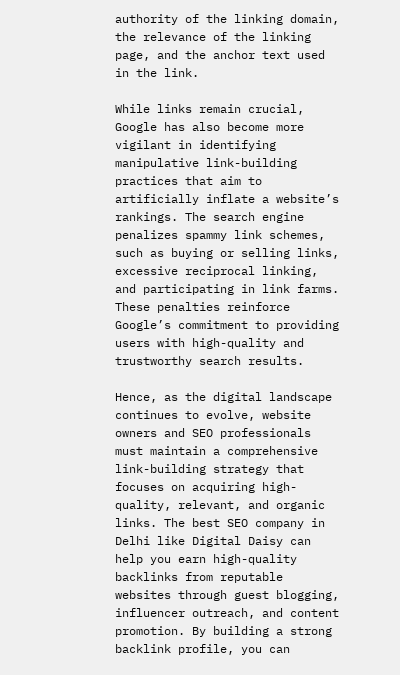authority of the linking domain, the relevance of the linking page, and the anchor text used in the link.

While links remain crucial, Google has also become more vigilant in identifying manipulative link-building practices that aim to artificially inflate a website’s rankings. The search engine penalizes spammy link schemes, such as buying or selling links, excessive reciprocal linking, and participating in link farms. These penalties reinforce Google’s commitment to providing users with high-quality and trustworthy search results.

Hence, as the digital landscape continues to evolve, website owners and SEO professionals must maintain a comprehensive link-building strategy that focuses on acquiring high-quality, relevant, and organic links. The best SEO company in Delhi like Digital Daisy can help you earn high-quality backlinks from reputable websites through guest blogging, influencer outreach, and content promotion. By building a strong backlink profile, you can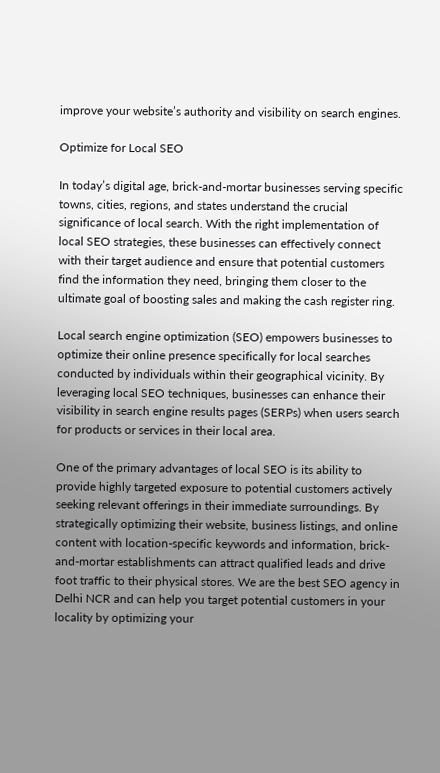improve your website’s authority and visibility on search engines.

Optimize for Local SEO

In today’s digital age, brick-and-mortar businesses serving specific towns, cities, regions, and states understand the crucial significance of local search. With the right implementation of local SEO strategies, these businesses can effectively connect with their target audience and ensure that potential customers find the information they need, bringing them closer to the ultimate goal of boosting sales and making the cash register ring.

Local search engine optimization (SEO) empowers businesses to optimize their online presence specifically for local searches conducted by individuals within their geographical vicinity. By leveraging local SEO techniques, businesses can enhance their visibility in search engine results pages (SERPs) when users search for products or services in their local area.

One of the primary advantages of local SEO is its ability to provide highly targeted exposure to potential customers actively seeking relevant offerings in their immediate surroundings. By strategically optimizing their website, business listings, and online content with location-specific keywords and information, brick-and-mortar establishments can attract qualified leads and drive foot traffic to their physical stores. We are the best SEO agency in Delhi NCR and can help you target potential customers in your locality by optimizing your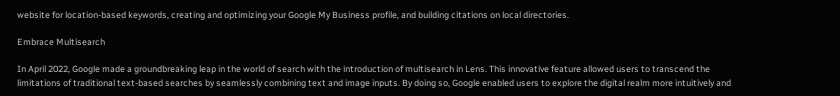website for location-based keywords, creating and optimizing your Google My Business profile, and building citations on local directories.

Embrace Multisearch

In April 2022, Google made a groundbreaking leap in the world of search with the introduction of multisearch in Lens. This innovative feature allowed users to transcend the limitations of traditional text-based searches by seamlessly combining text and image inputs. By doing so, Google enabled users to explore the digital realm more intuitively and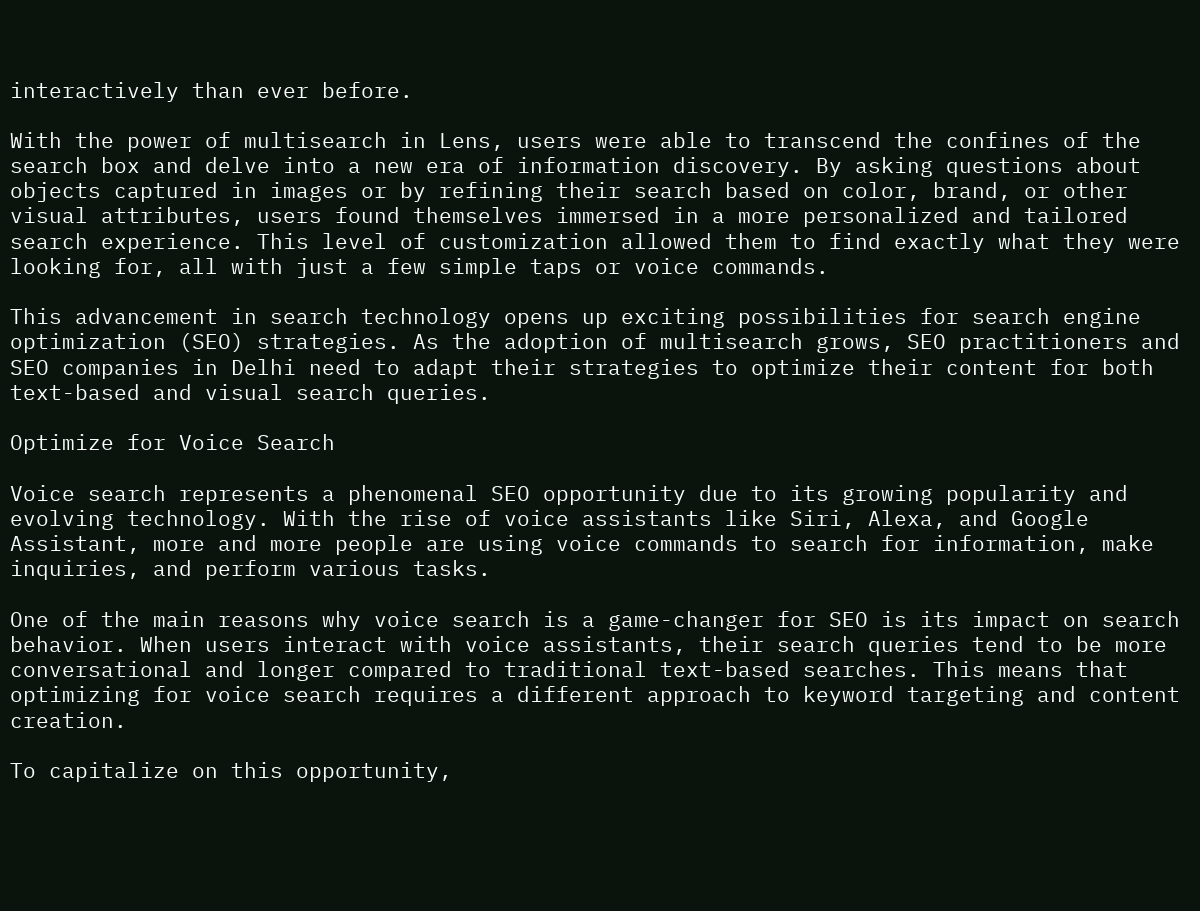interactively than ever before.

With the power of multisearch in Lens, users were able to transcend the confines of the search box and delve into a new era of information discovery. By asking questions about objects captured in images or by refining their search based on color, brand, or other visual attributes, users found themselves immersed in a more personalized and tailored search experience. This level of customization allowed them to find exactly what they were looking for, all with just a few simple taps or voice commands.

This advancement in search technology opens up exciting possibilities for search engine optimization (SEO) strategies. As the adoption of multisearch grows, SEO practitioners and SEO companies in Delhi need to adapt their strategies to optimize their content for both text-based and visual search queries.

Optimize for Voice Search

Voice search represents a phenomenal SEO opportunity due to its growing popularity and evolving technology. With the rise of voice assistants like Siri, Alexa, and Google Assistant, more and more people are using voice commands to search for information, make inquiries, and perform various tasks.

One of the main reasons why voice search is a game-changer for SEO is its impact on search behavior. When users interact with voice assistants, their search queries tend to be more conversational and longer compared to traditional text-based searches. This means that optimizing for voice search requires a different approach to keyword targeting and content creation.

To capitalize on this opportunity,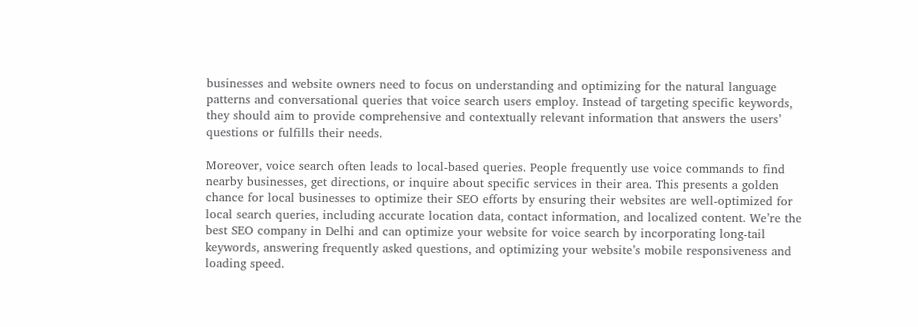businesses and website owners need to focus on understanding and optimizing for the natural language patterns and conversational queries that voice search users employ. Instead of targeting specific keywords, they should aim to provide comprehensive and contextually relevant information that answers the users’ questions or fulfills their needs.

Moreover, voice search often leads to local-based queries. People frequently use voice commands to find nearby businesses, get directions, or inquire about specific services in their area. This presents a golden chance for local businesses to optimize their SEO efforts by ensuring their websites are well-optimized for local search queries, including accurate location data, contact information, and localized content. We’re the best SEO company in Delhi and can optimize your website for voice search by incorporating long-tail keywords, answering frequently asked questions, and optimizing your website’s mobile responsiveness and loading speed.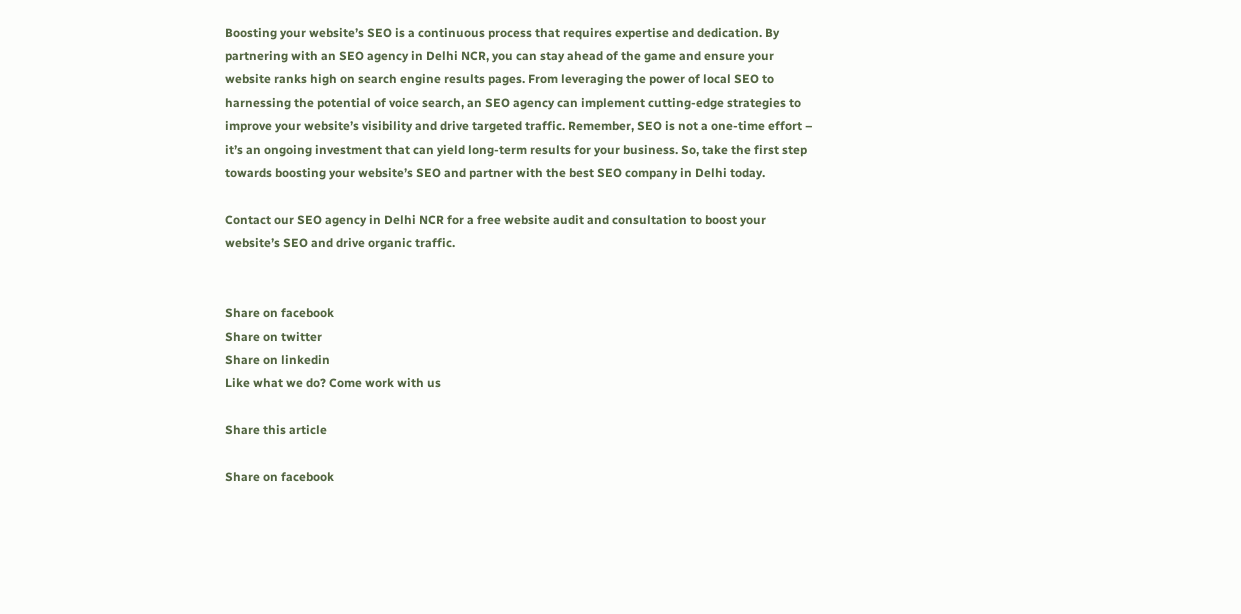Boosting your website’s SEO is a continuous process that requires expertise and dedication. By partnering with an SEO agency in Delhi NCR, you can stay ahead of the game and ensure your website ranks high on search engine results pages. From leveraging the power of local SEO to harnessing the potential of voice search, an SEO agency can implement cutting-edge strategies to improve your website’s visibility and drive targeted traffic. Remember, SEO is not a one-time effort – it’s an ongoing investment that can yield long-term results for your business. So, take the first step towards boosting your website’s SEO and partner with the best SEO company in Delhi today.

Contact our SEO agency in Delhi NCR for a free website audit and consultation to boost your website’s SEO and drive organic traffic.


Share on facebook
Share on twitter
Share on linkedin
Like what we do? Come work with us

Share this article

Share on facebook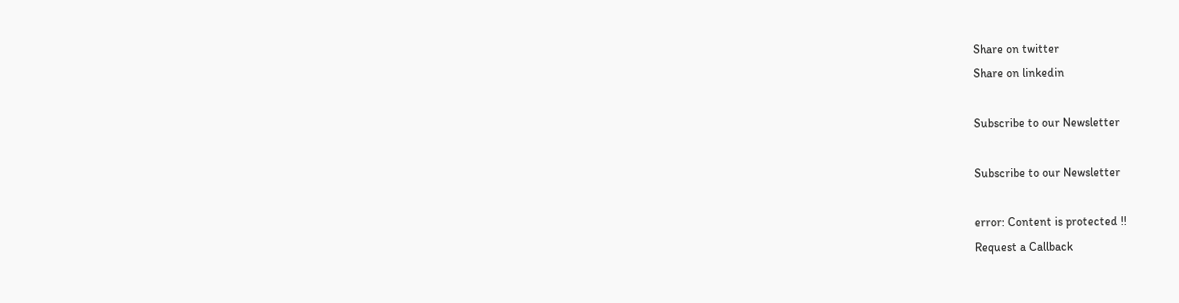Share on twitter
Share on linkedin

Subscribe to our Newsletter

Subscribe to our Newsletter

error: Content is protected !!
Request a Callback